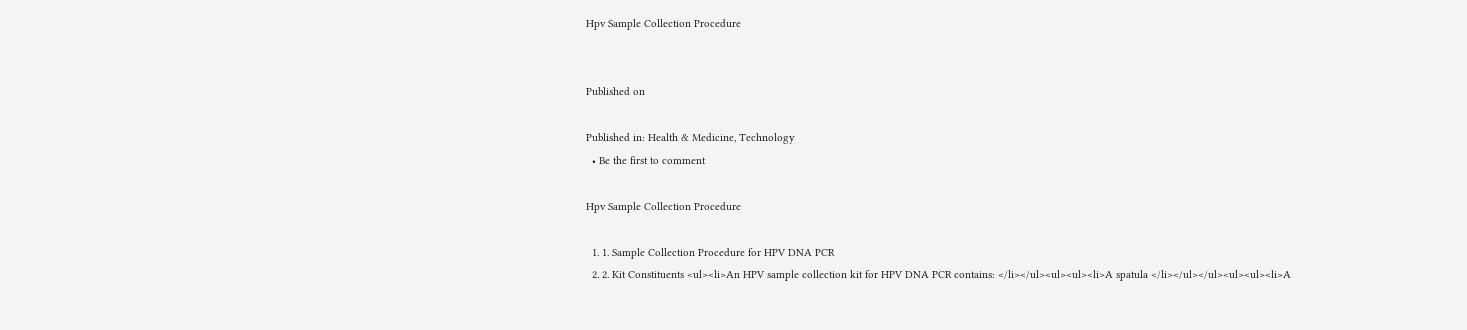Hpv Sample Collection Procedure


Published on

Published in: Health & Medicine, Technology
  • Be the first to comment

Hpv Sample Collection Procedure

  1. 1. Sample Collection Procedure for HPV DNA PCR
  2. 2. Kit Constituents <ul><li>An HPV sample collection kit for HPV DNA PCR contains: </li></ul><ul><ul><li>A spatula </li></ul></ul><ul><ul><li>A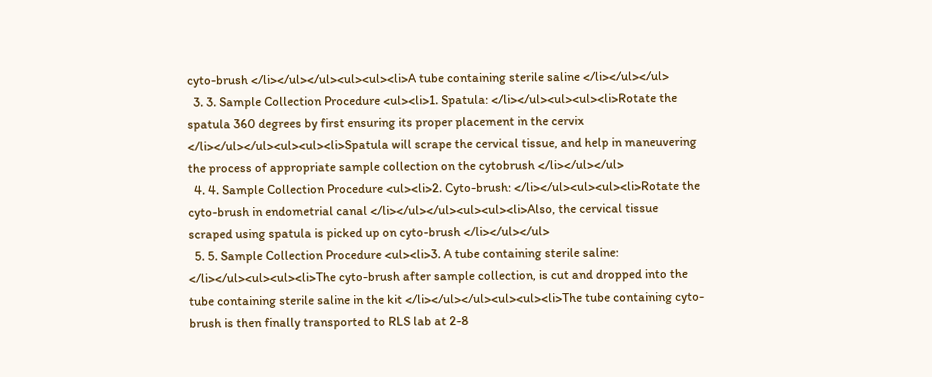cyto-brush </li></ul></ul><ul><ul><li>A tube containing sterile saline </li></ul></ul>
  3. 3. Sample Collection Procedure <ul><li>1. Spatula: </li></ul><ul><ul><li>Rotate the spatula 360 degrees by first ensuring its proper placement in the cervix </li></ul></ul><ul><ul><li>Spatula will scrape the cervical tissue, and help in maneuvering the process of appropriate sample collection on the cytobrush </li></ul></ul>
  4. 4. Sample Collection Procedure <ul><li>2. Cyto-brush: </li></ul><ul><ul><li>Rotate the cyto-brush in endometrial canal </li></ul></ul><ul><ul><li>Also, the cervical tissue scraped using spatula is picked up on cyto-brush </li></ul></ul>
  5. 5. Sample Collection Procedure <ul><li>3. A tube containing sterile saline: </li></ul><ul><ul><li>The cyto-brush after sample collection, is cut and dropped into the tube containing sterile saline in the kit </li></ul></ul><ul><ul><li>The tube containing cyto-brush is then finally transported to RLS lab at 2-8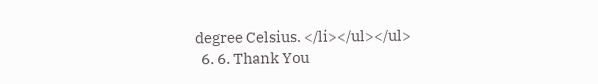degree Celsius. </li></ul></ul>
  6. 6. Thank You